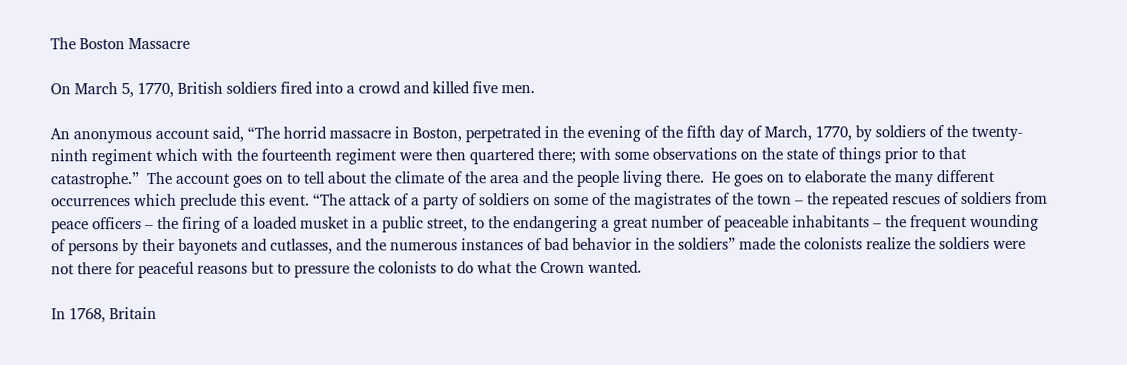The Boston Massacre

On March 5, 1770, British soldiers fired into a crowd and killed five men.

An anonymous account said, “The horrid massacre in Boston, perpetrated in the evening of the fifth day of March, 1770, by soldiers of the twenty-ninth regiment which with the fourteenth regiment were then quartered there; with some observations on the state of things prior to that catastrophe.”  The account goes on to tell about the climate of the area and the people living there.  He goes on to elaborate the many different occurrences which preclude this event. “The attack of a party of soldiers on some of the magistrates of the town – the repeated rescues of soldiers from peace officers – the firing of a loaded musket in a public street, to the endangering a great number of peaceable inhabitants – the frequent wounding of persons by their bayonets and cutlasses, and the numerous instances of bad behavior in the soldiers” made the colonists realize the soldiers were not there for peaceful reasons but to pressure the colonists to do what the Crown wanted.

In 1768, Britain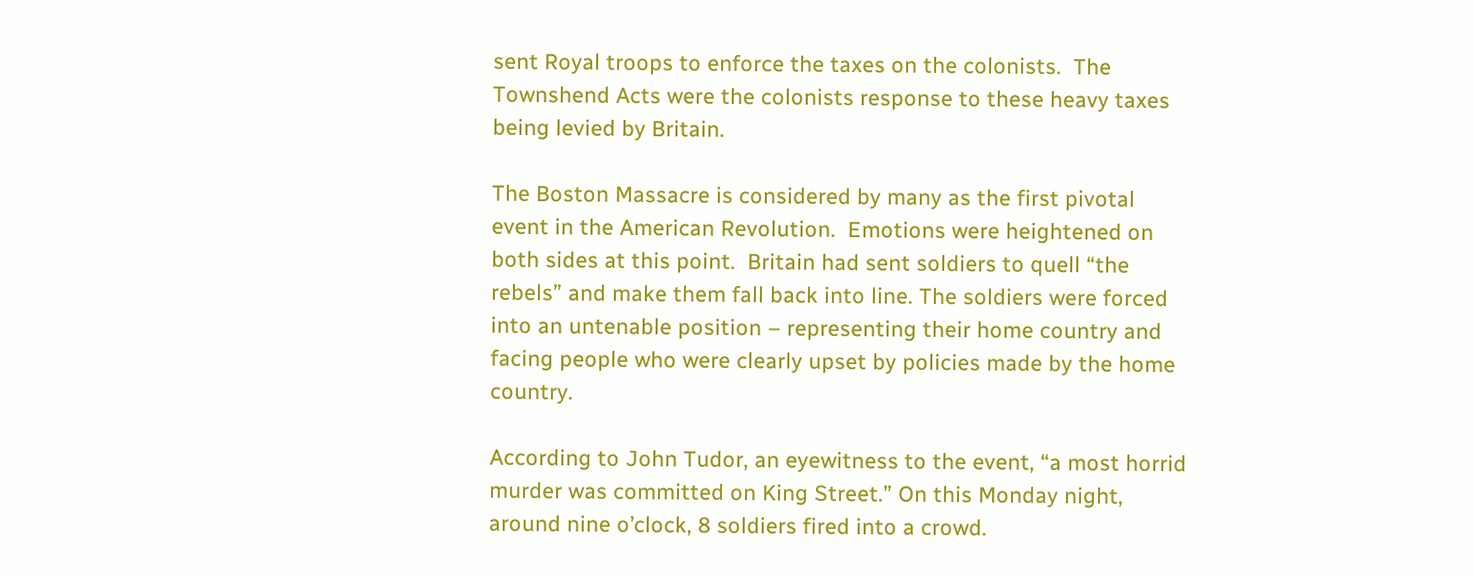sent Royal troops to enforce the taxes on the colonists.  The Townshend Acts were the colonists response to these heavy taxes being levied by Britain.

The Boston Massacre is considered by many as the first pivotal event in the American Revolution.  Emotions were heightened on both sides at this point.  Britain had sent soldiers to quell “the rebels” and make them fall back into line. The soldiers were forced into an untenable position – representing their home country and facing people who were clearly upset by policies made by the home country.

According to John Tudor, an eyewitness to the event, “a most horrid murder was committed on King Street.” On this Monday night, around nine o’clock, 8 soldiers fired into a crowd.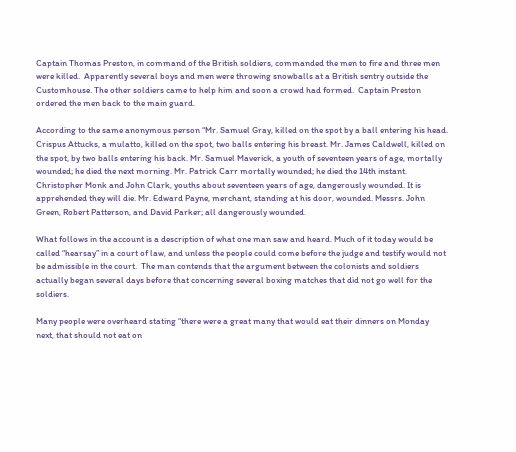Captain Thomas Preston, in command of the British soldiers, commanded the men to fire and three men were killed.  Apparently several boys and men were throwing snowballs at a British sentry outside the Customhouse. The other soldiers came to help him and soon a crowd had formed.  Captain Preston ordered the men back to the main guard.

According to the same anonymous person “Mr. Samuel Gray, killed on the spot by a ball entering his head.  Crispus Attucks, a mulatto, killed on the spot, two balls entering his breast. Mr. James Caldwell, killed on the spot, by two balls entering his back. Mr. Samuel Maverick, a youth of seventeen years of age, mortally wounded; he died the next morning. Mr. Patrick Carr mortally wounded; he died the 14th instant. Christopher Monk and John Clark, youths about seventeen years of age, dangerously wounded. It is apprehended they will die. Mr. Edward Payne, merchant, standing at his door, wounded. Messrs. John Green, Robert Patterson, and David Parker; all dangerously wounded.

What follows in the account is a description of what one man saw and heard. Much of it today would be called “hearsay” in a court of law, and unless the people could come before the judge and testify would not be admissible in the court.  The man contends that the argument between the colonists and soldiers actually began several days before that concerning several boxing matches that did not go well for the soldiers.

Many people were overheard stating “there were a great many that would eat their dinners on Monday next, that should not eat on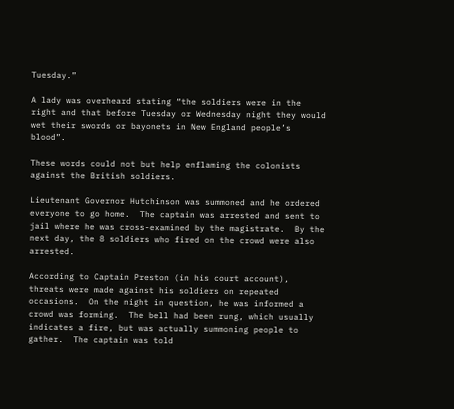Tuesday.”

A lady was overheard stating “the soldiers were in the right and that before Tuesday or Wednesday night they would wet their swords or bayonets in New England people’s blood”.

These words could not but help enflaming the colonists against the British soldiers.

Lieutenant Governor Hutchinson was summoned and he ordered everyone to go home.  The captain was arrested and sent to jail where he was cross-examined by the magistrate.  By the next day, the 8 soldiers who fired on the crowd were also arrested.

According to Captain Preston (in his court account), threats were made against his soldiers on repeated occasions.  On the night in question, he was informed a crowd was forming.  The bell had been rung, which usually indicates a fire, but was actually summoning people to gather.  The captain was told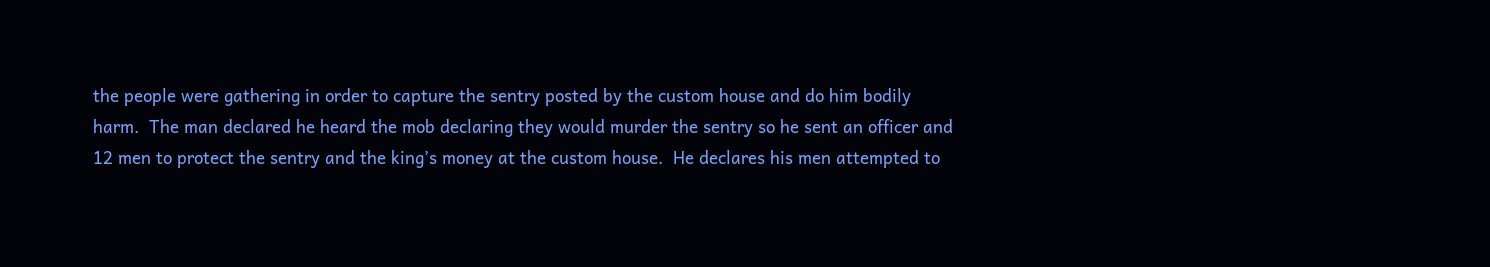the people were gathering in order to capture the sentry posted by the custom house and do him bodily harm.  The man declared he heard the mob declaring they would murder the sentry so he sent an officer and 12 men to protect the sentry and the king’s money at the custom house.  He declares his men attempted to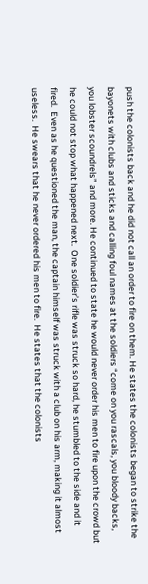push the colonists back and he did not call an order to fire on them. He states the colonists began to strike the bayonets with clubs and sticks and calling foul names at the soldiers “come on you rascals, you bloody backs, you lobster scoundrels” and more. He continued to state he would never order his men to fire upon the crowd but he could not stop what happened next.  One soldier’s rifle was struck so hard, he stumbled to the side and it fired.  Even as he questioned the man, the captain himself was struck with a club on his arm, making it almost useless.  He swears that he never ordered his men to fire.  He states that the colonists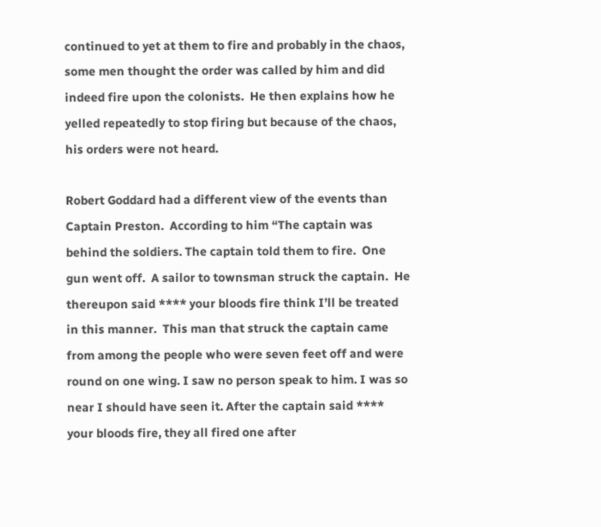continued to yet at them to fire and probably in the chaos, some men thought the order was called by him and did indeed fire upon the colonists.  He then explains how he yelled repeatedly to stop firing but because of the chaos, his orders were not heard.

Robert Goddard had a different view of the events than Captain Preston.  According to him “The captain was behind the soldiers. The captain told them to fire.  One gun went off.  A sailor to townsman struck the captain.  He thereupon said **** your bloods fire think I’ll be treated in this manner.  This man that struck the captain came from among the people who were seven feet off and were round on one wing. I saw no person speak to him. I was so near I should have seen it. After the captain said **** your bloods fire, they all fired one after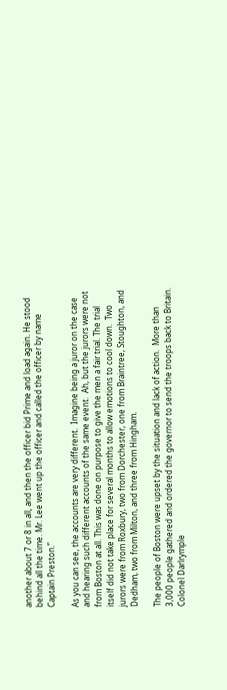another about 7 or 8 in all, and then the officer bid Prime and load again. He stood behind all the time. Mr. Lee went up the officer and called the officer by name Captain Preston.”

As you can see, the accounts are very different.  Imagine being a juror on the case and hearing such different accounts of the same event.  Ah, but the jurors were not from Boston at all. This was done on purpose to give the men a fair trial. The trial itself did not take place for several months to allow emotions to cool down.  Two jurors were from Roxbury, two from Dorchester, one from Braintree, Stoughton, and Dedham, two from Milton, and three from Hingham.

The people of Boston were upset by the situation and lack of action.  More than 3,000 people gathered and ordered the governor to send the troops back to Britain. Colonel Darlrymple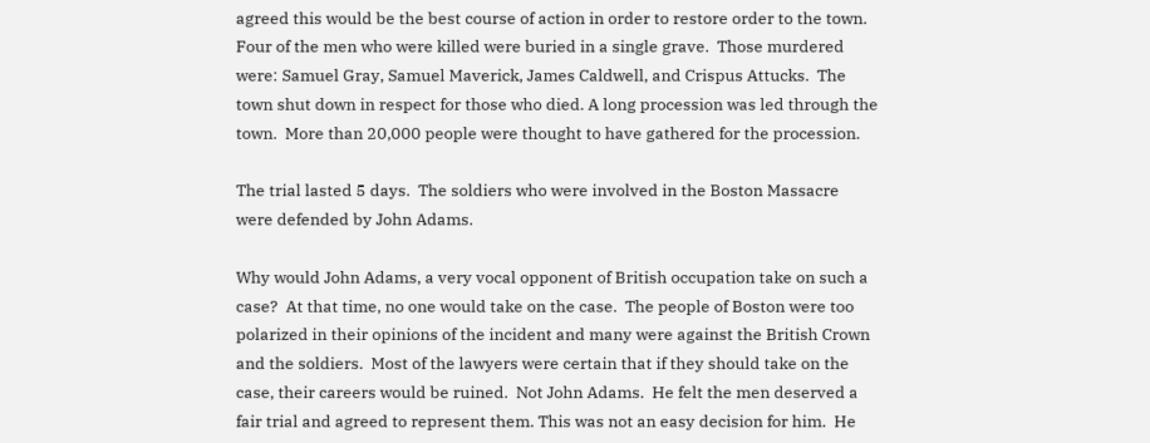agreed this would be the best course of action in order to restore order to the town.  Four of the men who were killed were buried in a single grave.  Those murdered were: Samuel Gray, Samuel Maverick, James Caldwell, and Crispus Attucks.  The town shut down in respect for those who died. A long procession was led through the town.  More than 20,000 people were thought to have gathered for the procession.

The trial lasted 5 days.  The soldiers who were involved in the Boston Massacre were defended by John Adams.

Why would John Adams, a very vocal opponent of British occupation take on such a case?  At that time, no one would take on the case.  The people of Boston were too polarized in their opinions of the incident and many were against the British Crown and the soldiers.  Most of the lawyers were certain that if they should take on the case, their careers would be ruined.  Not John Adams.  He felt the men deserved a fair trial and agreed to represent them. This was not an easy decision for him.  He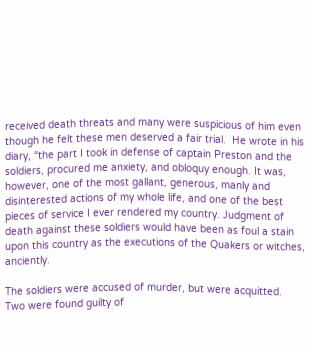received death threats and many were suspicious of him even though he felt these men deserved a fair trial.  He wrote in his diary, “the part I took in defense of captain Preston and the soldiers, procured me anxiety, and obloquy enough. It was, however, one of the most gallant, generous, manly and disinterested actions of my whole life, and one of the best pieces of service I ever rendered my country. Judgment of death against these soldiers would have been as foul a stain upon this country as the executions of the Quakers or witches, anciently.

The soldiers were accused of murder, but were acquitted.  Two were found guilty of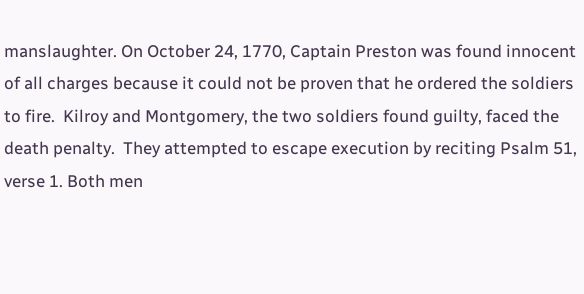manslaughter. On October 24, 1770, Captain Preston was found innocent of all charges because it could not be proven that he ordered the soldiers to fire.  Kilroy and Montgomery, the two soldiers found guilty, faced the death penalty.  They attempted to escape execution by reciting Psalm 51, verse 1. Both men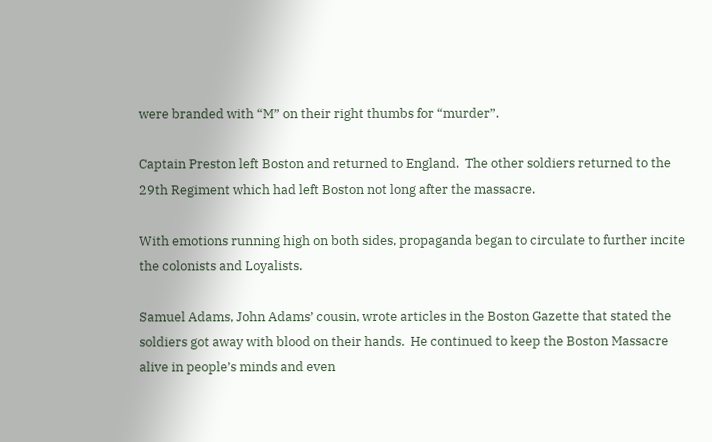were branded with “M” on their right thumbs for “murder”.

Captain Preston left Boston and returned to England.  The other soldiers returned to the 29th Regiment which had left Boston not long after the massacre.

With emotions running high on both sides, propaganda began to circulate to further incite the colonists and Loyalists.

Samuel Adams, John Adams’ cousin, wrote articles in the Boston Gazette that stated the soldiers got away with blood on their hands.  He continued to keep the Boston Massacre alive in people’s minds and even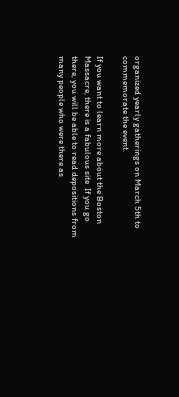organized yearly gatherings on March 5th to commemorate the event.

If you want to learn more about the Boston Massacre, there is a fabulous site  If you go there, you will be able to read depositions from many people who were there as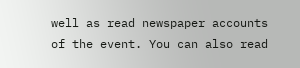well as read newspaper accounts of the event. You can also read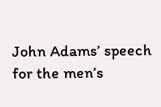John Adams’ speech for the men’s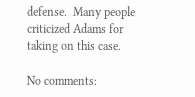defense.  Many people criticized Adams for taking on this case.

No comments: